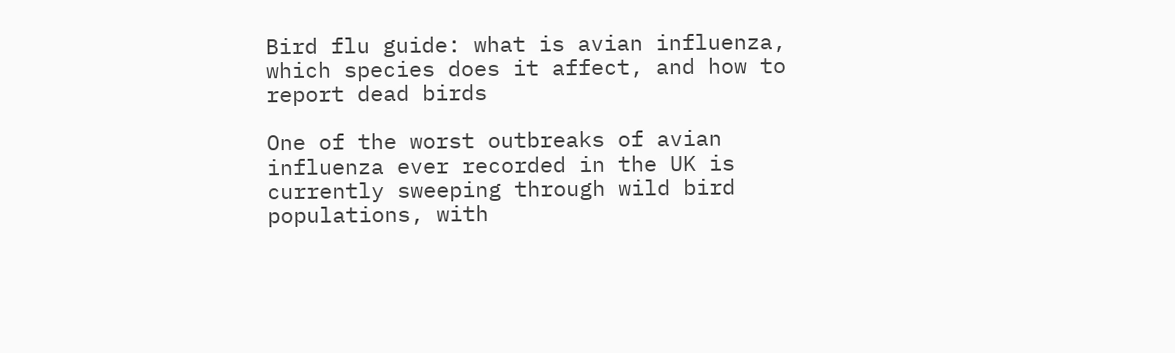Bird flu guide: what is avian influenza, which species does it affect, and how to report dead birds

One of the worst outbreaks of avian influenza ever recorded in the UK is currently sweeping through wild bird populations, with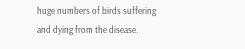huge numbers of birds suffering and dying from the disease.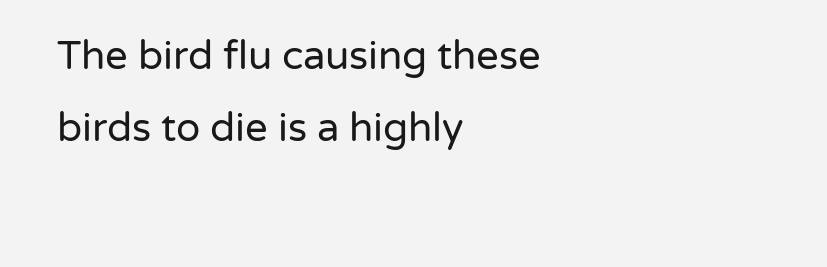The bird flu causing these birds to die is a highly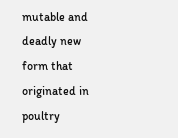mutable and deadly new form that originated in poultry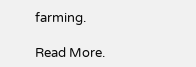farming.

Read More.